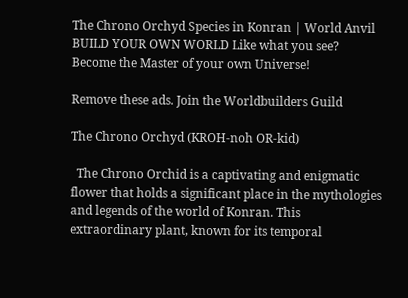The Chrono Orchyd Species in Konran | World Anvil
BUILD YOUR OWN WORLD Like what you see? Become the Master of your own Universe!

Remove these ads. Join the Worldbuilders Guild

The Chrono Orchyd (KROH-noh OR-kid)

  The Chrono Orchid is a captivating and enigmatic flower that holds a significant place in the mythologies and legends of the world of Konran. This extraordinary plant, known for its temporal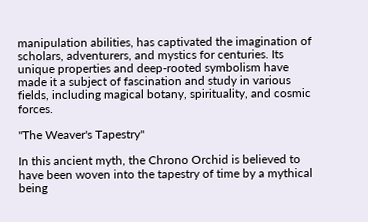manipulation abilities, has captivated the imagination of scholars, adventurers, and mystics for centuries. Its unique properties and deep-rooted symbolism have made it a subject of fascination and study in various fields, including magical botany, spirituality, and cosmic forces.

"The Weaver's Tapestry"

In this ancient myth, the Chrono Orchid is believed to have been woven into the tapestry of time by a mythical being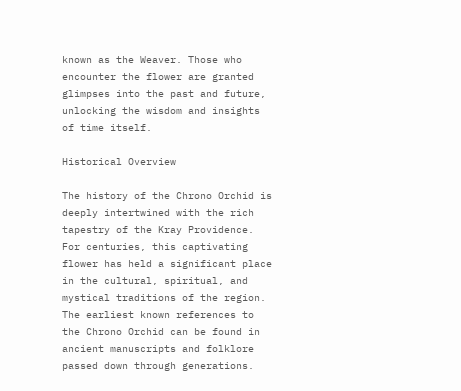known as the Weaver. Those who encounter the flower are granted glimpses into the past and future, unlocking the wisdom and insights of time itself.

Historical Overview

The history of the Chrono Orchid is deeply intertwined with the rich tapestry of the Kray Providence. For centuries, this captivating flower has held a significant place in the cultural, spiritual, and mystical traditions of the region.   The earliest known references to the Chrono Orchid can be found in ancient manuscripts and folklore passed down through generations.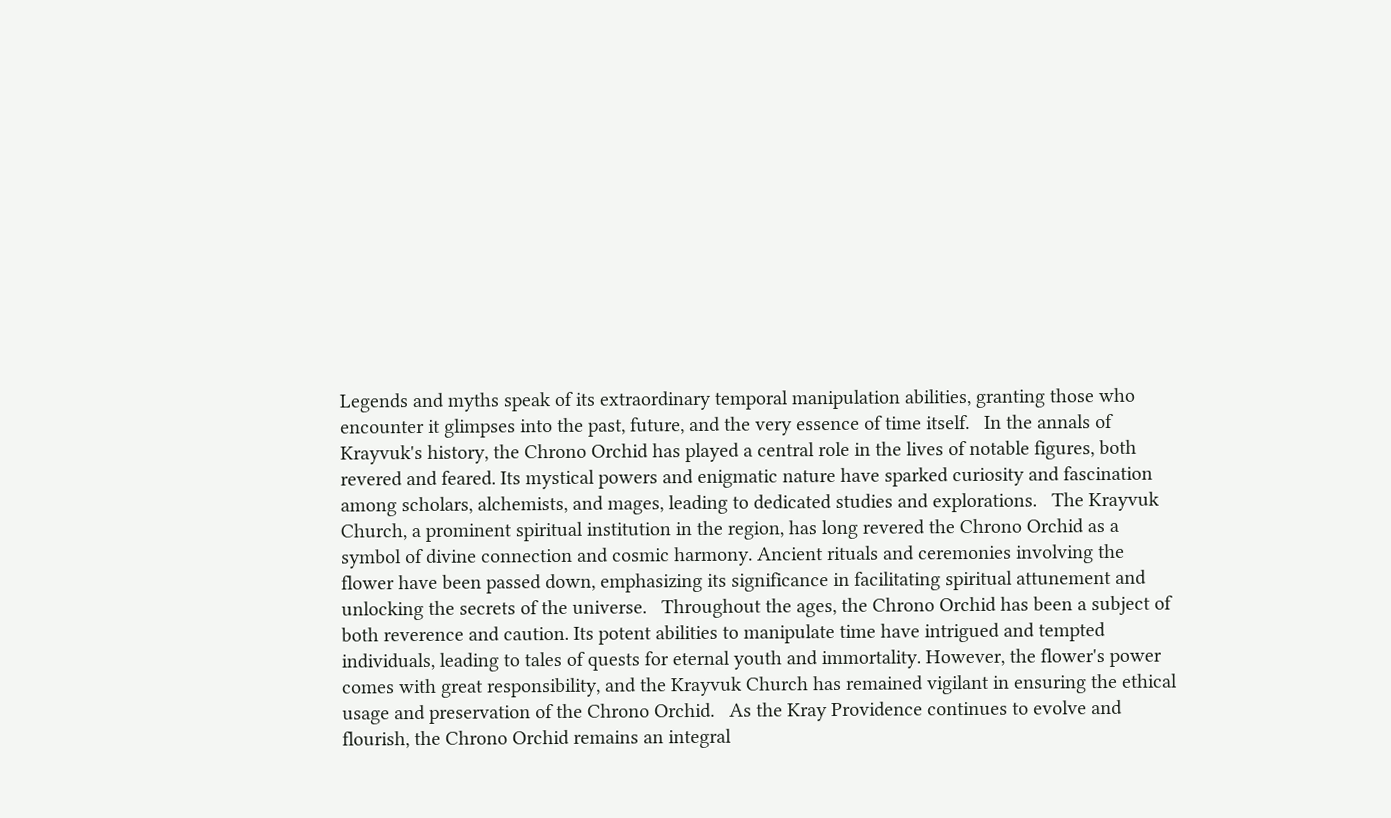Legends and myths speak of its extraordinary temporal manipulation abilities, granting those who encounter it glimpses into the past, future, and the very essence of time itself.   In the annals of Krayvuk's history, the Chrono Orchid has played a central role in the lives of notable figures, both revered and feared. Its mystical powers and enigmatic nature have sparked curiosity and fascination among scholars, alchemists, and mages, leading to dedicated studies and explorations.   The Krayvuk Church, a prominent spiritual institution in the region, has long revered the Chrono Orchid as a symbol of divine connection and cosmic harmony. Ancient rituals and ceremonies involving the flower have been passed down, emphasizing its significance in facilitating spiritual attunement and unlocking the secrets of the universe.   Throughout the ages, the Chrono Orchid has been a subject of both reverence and caution. Its potent abilities to manipulate time have intrigued and tempted individuals, leading to tales of quests for eternal youth and immortality. However, the flower's power comes with great responsibility, and the Krayvuk Church has remained vigilant in ensuring the ethical usage and preservation of the Chrono Orchid.   As the Kray Providence continues to evolve and flourish, the Chrono Orchid remains an integral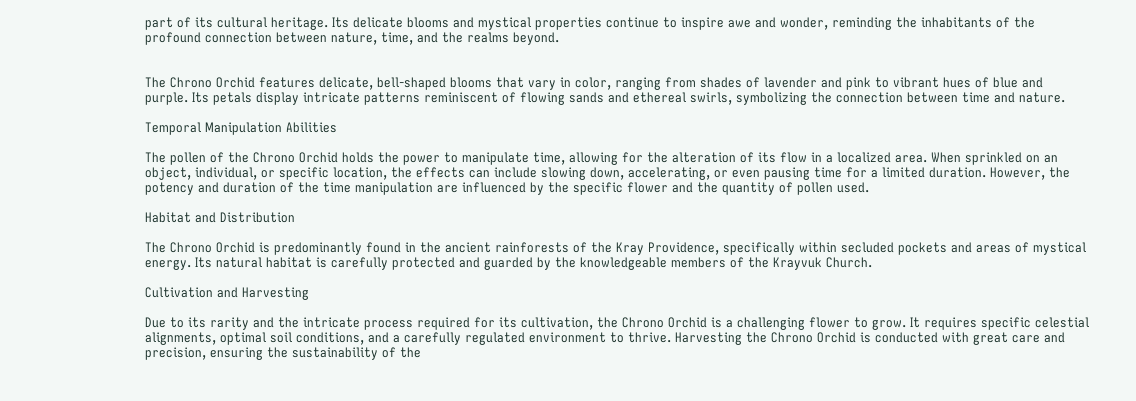part of its cultural heritage. Its delicate blooms and mystical properties continue to inspire awe and wonder, reminding the inhabitants of the profound connection between nature, time, and the realms beyond.


The Chrono Orchid features delicate, bell-shaped blooms that vary in color, ranging from shades of lavender and pink to vibrant hues of blue and purple. Its petals display intricate patterns reminiscent of flowing sands and ethereal swirls, symbolizing the connection between time and nature.

Temporal Manipulation Abilities

The pollen of the Chrono Orchid holds the power to manipulate time, allowing for the alteration of its flow in a localized area. When sprinkled on an object, individual, or specific location, the effects can include slowing down, accelerating, or even pausing time for a limited duration. However, the potency and duration of the time manipulation are influenced by the specific flower and the quantity of pollen used.

Habitat and Distribution

The Chrono Orchid is predominantly found in the ancient rainforests of the Kray Providence, specifically within secluded pockets and areas of mystical energy. Its natural habitat is carefully protected and guarded by the knowledgeable members of the Krayvuk Church.

Cultivation and Harvesting

Due to its rarity and the intricate process required for its cultivation, the Chrono Orchid is a challenging flower to grow. It requires specific celestial alignments, optimal soil conditions, and a carefully regulated environment to thrive. Harvesting the Chrono Orchid is conducted with great care and precision, ensuring the sustainability of the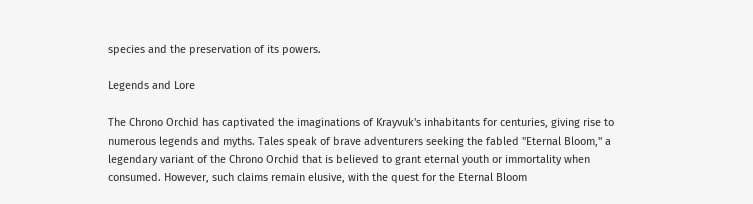species and the preservation of its powers.

Legends and Lore

The Chrono Orchid has captivated the imaginations of Krayvuk's inhabitants for centuries, giving rise to numerous legends and myths. Tales speak of brave adventurers seeking the fabled "Eternal Bloom," a legendary variant of the Chrono Orchid that is believed to grant eternal youth or immortality when consumed. However, such claims remain elusive, with the quest for the Eternal Bloom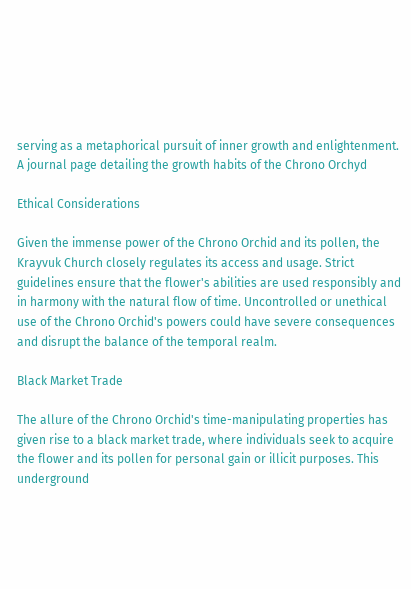serving as a metaphorical pursuit of inner growth and enlightenment.
A journal page detailing the growth habits of the Chrono Orchyd

Ethical Considerations

Given the immense power of the Chrono Orchid and its pollen, the Krayvuk Church closely regulates its access and usage. Strict guidelines ensure that the flower's abilities are used responsibly and in harmony with the natural flow of time. Uncontrolled or unethical use of the Chrono Orchid's powers could have severe consequences and disrupt the balance of the temporal realm.

Black Market Trade

The allure of the Chrono Orchid's time-manipulating properties has given rise to a black market trade, where individuals seek to acquire the flower and its pollen for personal gain or illicit purposes. This underground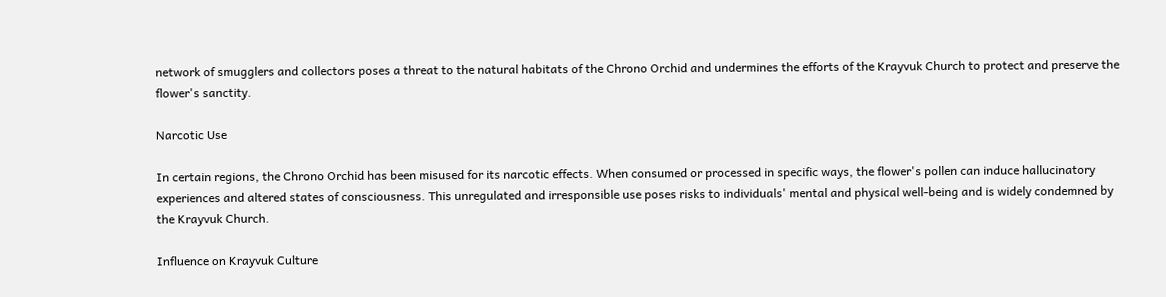network of smugglers and collectors poses a threat to the natural habitats of the Chrono Orchid and undermines the efforts of the Krayvuk Church to protect and preserve the flower's sanctity.

Narcotic Use

In certain regions, the Chrono Orchid has been misused for its narcotic effects. When consumed or processed in specific ways, the flower's pollen can induce hallucinatory experiences and altered states of consciousness. This unregulated and irresponsible use poses risks to individuals' mental and physical well-being and is widely condemned by the Krayvuk Church.

Influence on Krayvuk Culture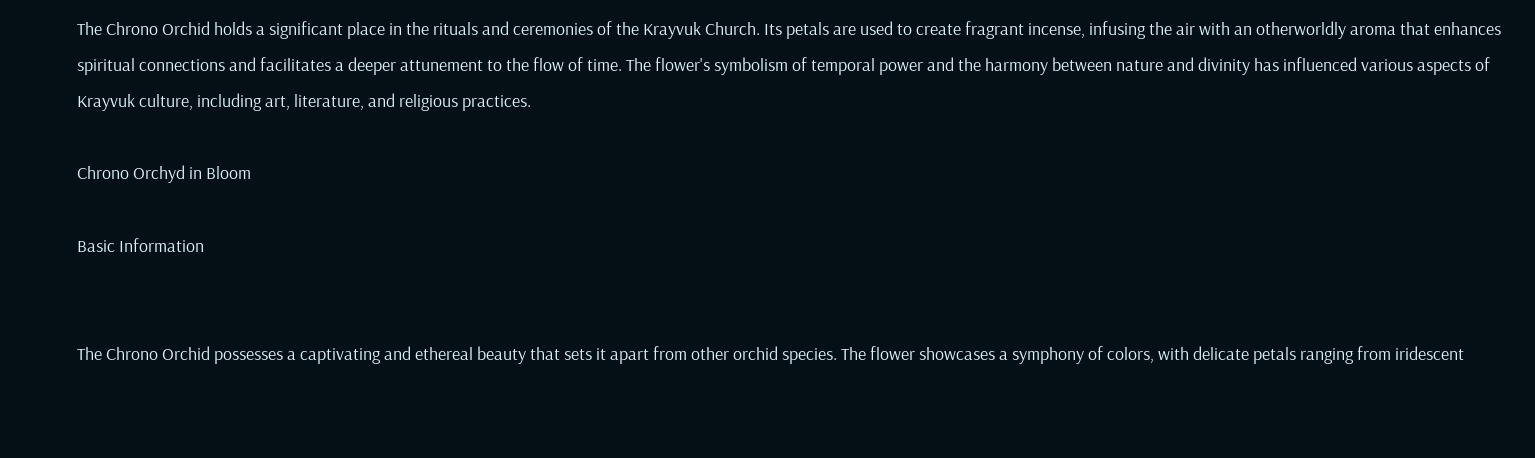The Chrono Orchid holds a significant place in the rituals and ceremonies of the Krayvuk Church. Its petals are used to create fragrant incense, infusing the air with an otherworldly aroma that enhances spiritual connections and facilitates a deeper attunement to the flow of time. The flower's symbolism of temporal power and the harmony between nature and divinity has influenced various aspects of Krayvuk culture, including art, literature, and religious practices.

Chrono Orchyd in Bloom

Basic Information


The Chrono Orchid possesses a captivating and ethereal beauty that sets it apart from other orchid species. The flower showcases a symphony of colors, with delicate petals ranging from iridescent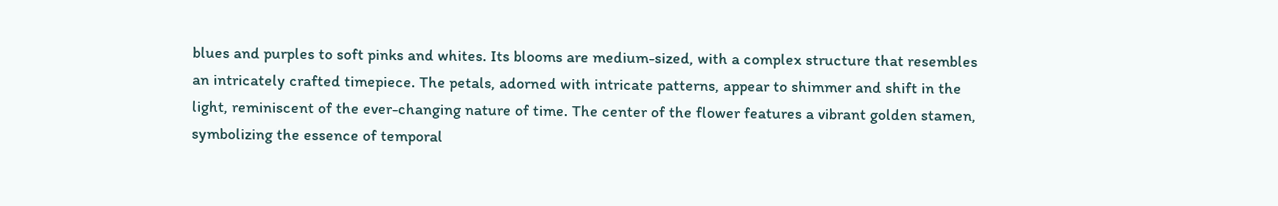blues and purples to soft pinks and whites. Its blooms are medium-sized, with a complex structure that resembles an intricately crafted timepiece. The petals, adorned with intricate patterns, appear to shimmer and shift in the light, reminiscent of the ever-changing nature of time. The center of the flower features a vibrant golden stamen, symbolizing the essence of temporal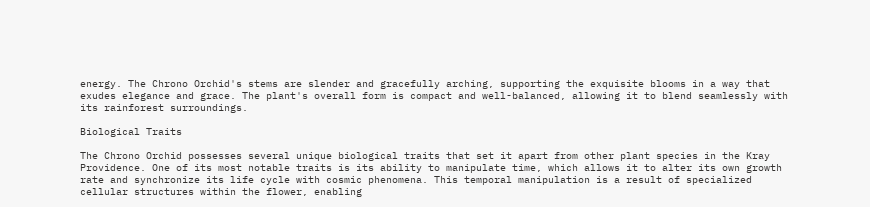energy. The Chrono Orchid's stems are slender and gracefully arching, supporting the exquisite blooms in a way that exudes elegance and grace. The plant's overall form is compact and well-balanced, allowing it to blend seamlessly with its rainforest surroundings.

Biological Traits

The Chrono Orchid possesses several unique biological traits that set it apart from other plant species in the Kray Providence. One of its most notable traits is its ability to manipulate time, which allows it to alter its own growth rate and synchronize its life cycle with cosmic phenomena. This temporal manipulation is a result of specialized cellular structures within the flower, enabling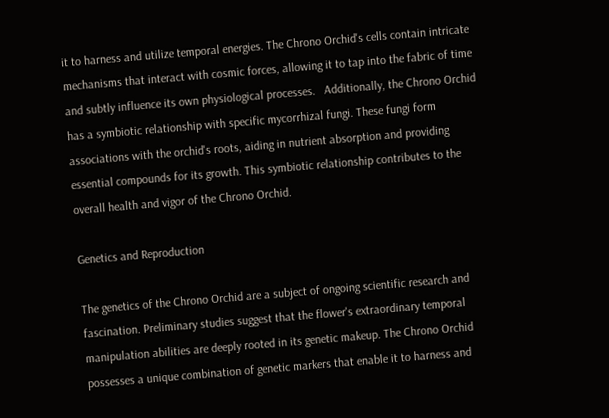it to harness and utilize temporal energies. The Chrono Orchid's cells contain intricate mechanisms that interact with cosmic forces, allowing it to tap into the fabric of time and subtly influence its own physiological processes.   Additionally, the Chrono Orchid has a symbiotic relationship with specific mycorrhizal fungi. These fungi form associations with the orchid's roots, aiding in nutrient absorption and providing essential compounds for its growth. This symbiotic relationship contributes to the overall health and vigor of the Chrono Orchid.

Genetics and Reproduction

The genetics of the Chrono Orchid are a subject of ongoing scientific research and fascination. Preliminary studies suggest that the flower's extraordinary temporal manipulation abilities are deeply rooted in its genetic makeup. The Chrono Orchid possesses a unique combination of genetic markers that enable it to harness and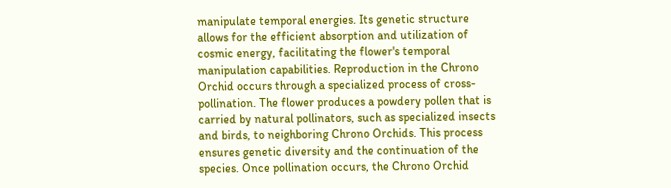manipulate temporal energies. Its genetic structure allows for the efficient absorption and utilization of cosmic energy, facilitating the flower's temporal manipulation capabilities. Reproduction in the Chrono Orchid occurs through a specialized process of cross-pollination. The flower produces a powdery pollen that is carried by natural pollinators, such as specialized insects and birds, to neighboring Chrono Orchids. This process ensures genetic diversity and the continuation of the species. Once pollination occurs, the Chrono Orchid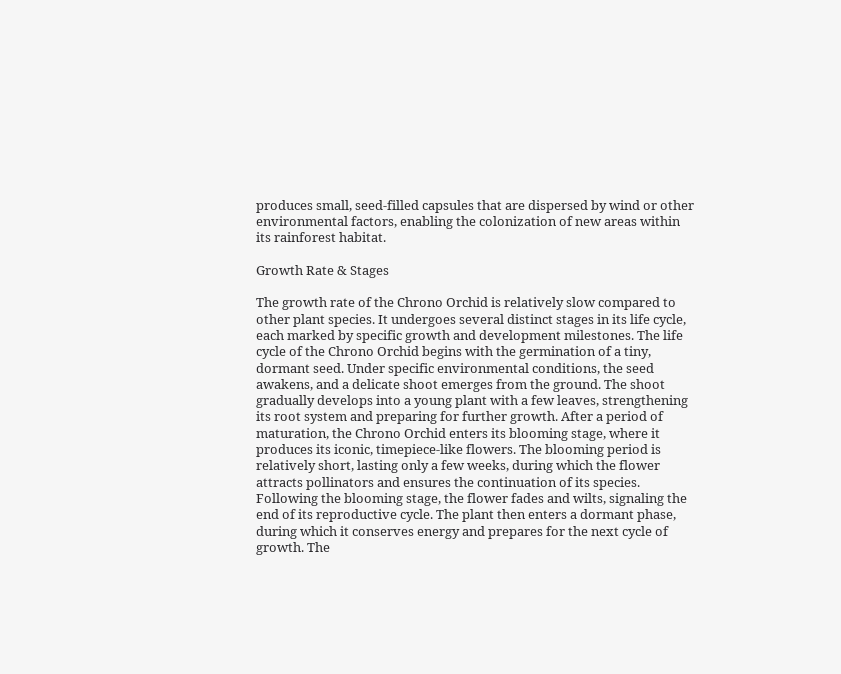produces small, seed-filled capsules that are dispersed by wind or other environmental factors, enabling the colonization of new areas within its rainforest habitat.

Growth Rate & Stages

The growth rate of the Chrono Orchid is relatively slow compared to other plant species. It undergoes several distinct stages in its life cycle, each marked by specific growth and development milestones. The life cycle of the Chrono Orchid begins with the germination of a tiny, dormant seed. Under specific environmental conditions, the seed awakens, and a delicate shoot emerges from the ground. The shoot gradually develops into a young plant with a few leaves, strengthening its root system and preparing for further growth. After a period of maturation, the Chrono Orchid enters its blooming stage, where it produces its iconic, timepiece-like flowers. The blooming period is relatively short, lasting only a few weeks, during which the flower attracts pollinators and ensures the continuation of its species. Following the blooming stage, the flower fades and wilts, signaling the end of its reproductive cycle. The plant then enters a dormant phase, during which it conserves energy and prepares for the next cycle of growth. The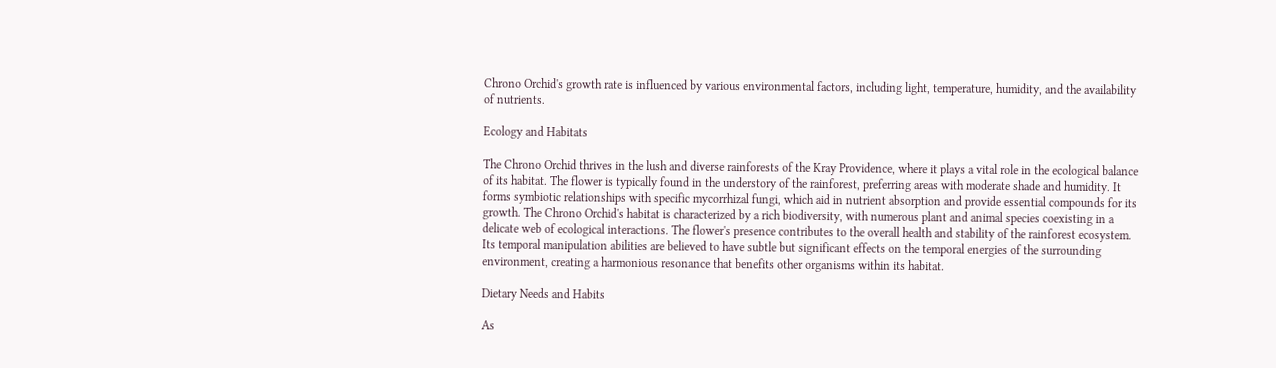Chrono Orchid's growth rate is influenced by various environmental factors, including light, temperature, humidity, and the availability of nutrients.

Ecology and Habitats

The Chrono Orchid thrives in the lush and diverse rainforests of the Kray Providence, where it plays a vital role in the ecological balance of its habitat. The flower is typically found in the understory of the rainforest, preferring areas with moderate shade and humidity. It forms symbiotic relationships with specific mycorrhizal fungi, which aid in nutrient absorption and provide essential compounds for its growth. The Chrono Orchid's habitat is characterized by a rich biodiversity, with numerous plant and animal species coexisting in a delicate web of ecological interactions. The flower's presence contributes to the overall health and stability of the rainforest ecosystem. Its temporal manipulation abilities are believed to have subtle but significant effects on the temporal energies of the surrounding environment, creating a harmonious resonance that benefits other organisms within its habitat.

Dietary Needs and Habits

As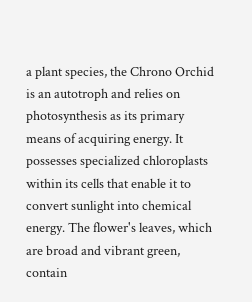a plant species, the Chrono Orchid is an autotroph and relies on photosynthesis as its primary means of acquiring energy. It possesses specialized chloroplasts within its cells that enable it to convert sunlight into chemical energy. The flower's leaves, which are broad and vibrant green, contain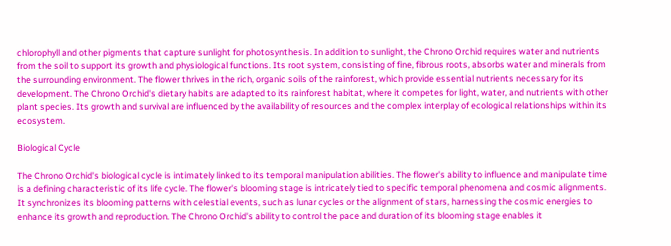chlorophyll and other pigments that capture sunlight for photosynthesis. In addition to sunlight, the Chrono Orchid requires water and nutrients from the soil to support its growth and physiological functions. Its root system, consisting of fine, fibrous roots, absorbs water and minerals from the surrounding environment. The flower thrives in the rich, organic soils of the rainforest, which provide essential nutrients necessary for its development. The Chrono Orchid's dietary habits are adapted to its rainforest habitat, where it competes for light, water, and nutrients with other plant species. Its growth and survival are influenced by the availability of resources and the complex interplay of ecological relationships within its ecosystem.

Biological Cycle

The Chrono Orchid's biological cycle is intimately linked to its temporal manipulation abilities. The flower's ability to influence and manipulate time is a defining characteristic of its life cycle. The flower's blooming stage is intricately tied to specific temporal phenomena and cosmic alignments. It synchronizes its blooming patterns with celestial events, such as lunar cycles or the alignment of stars, harnessing the cosmic energies to enhance its growth and reproduction. The Chrono Orchid's ability to control the pace and duration of its blooming stage enables it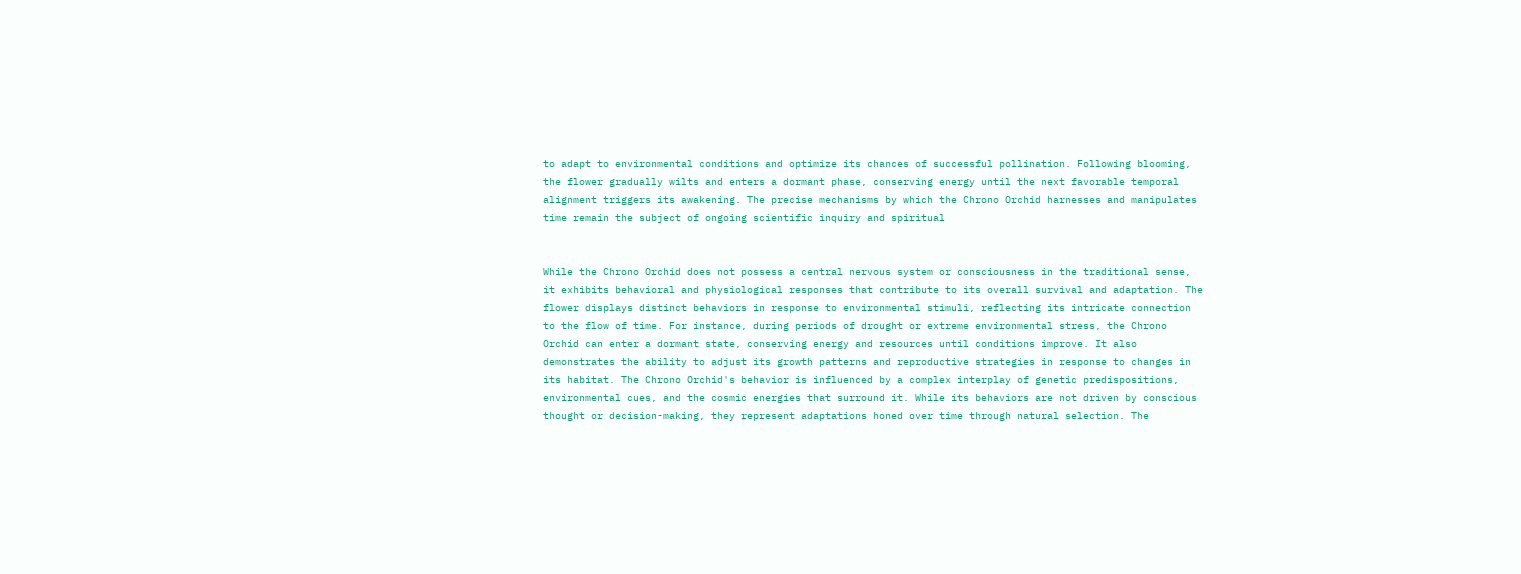to adapt to environmental conditions and optimize its chances of successful pollination. Following blooming, the flower gradually wilts and enters a dormant phase, conserving energy until the next favorable temporal alignment triggers its awakening. The precise mechanisms by which the Chrono Orchid harnesses and manipulates time remain the subject of ongoing scientific inquiry and spiritual


While the Chrono Orchid does not possess a central nervous system or consciousness in the traditional sense, it exhibits behavioral and physiological responses that contribute to its overall survival and adaptation. The flower displays distinct behaviors in response to environmental stimuli, reflecting its intricate connection to the flow of time. For instance, during periods of drought or extreme environmental stress, the Chrono Orchid can enter a dormant state, conserving energy and resources until conditions improve. It also demonstrates the ability to adjust its growth patterns and reproductive strategies in response to changes in its habitat. The Chrono Orchid's behavior is influenced by a complex interplay of genetic predispositions, environmental cues, and the cosmic energies that surround it. While its behaviors are not driven by conscious thought or decision-making, they represent adaptations honed over time through natural selection. The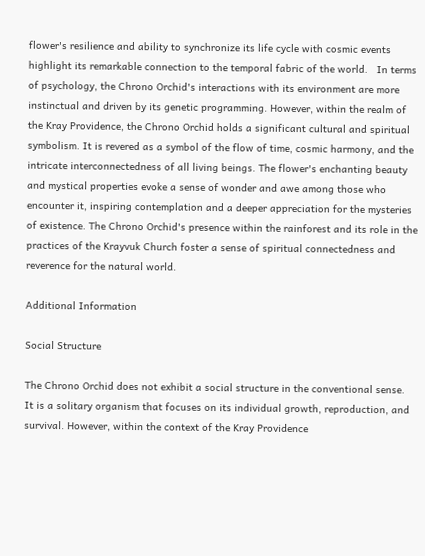flower's resilience and ability to synchronize its life cycle with cosmic events highlight its remarkable connection to the temporal fabric of the world.   In terms of psychology, the Chrono Orchid's interactions with its environment are more instinctual and driven by its genetic programming. However, within the realm of the Kray Providence, the Chrono Orchid holds a significant cultural and spiritual symbolism. It is revered as a symbol of the flow of time, cosmic harmony, and the intricate interconnectedness of all living beings. The flower's enchanting beauty and mystical properties evoke a sense of wonder and awe among those who encounter it, inspiring contemplation and a deeper appreciation for the mysteries of existence. The Chrono Orchid's presence within the rainforest and its role in the practices of the Krayvuk Church foster a sense of spiritual connectedness and reverence for the natural world.

Additional Information

Social Structure

The Chrono Orchid does not exhibit a social structure in the conventional sense. It is a solitary organism that focuses on its individual growth, reproduction, and survival. However, within the context of the Kray Providence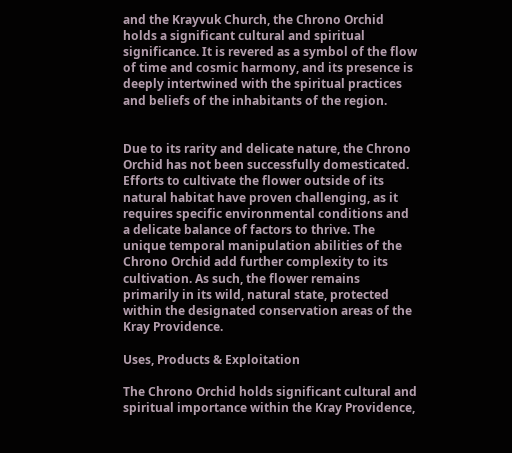and the Krayvuk Church, the Chrono Orchid holds a significant cultural and spiritual significance. It is revered as a symbol of the flow of time and cosmic harmony, and its presence is deeply intertwined with the spiritual practices and beliefs of the inhabitants of the region.


Due to its rarity and delicate nature, the Chrono Orchid has not been successfully domesticated. Efforts to cultivate the flower outside of its natural habitat have proven challenging, as it requires specific environmental conditions and a delicate balance of factors to thrive. The unique temporal manipulation abilities of the Chrono Orchid add further complexity to its cultivation. As such, the flower remains primarily in its wild, natural state, protected within the designated conservation areas of the Kray Providence.

Uses, Products & Exploitation

The Chrono Orchid holds significant cultural and spiritual importance within the Kray Providence,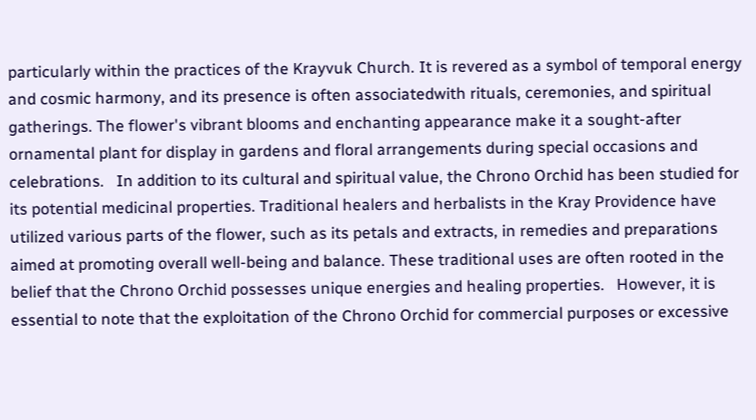particularly within the practices of the Krayvuk Church. It is revered as a symbol of temporal energy and cosmic harmony, and its presence is often associatedwith rituals, ceremonies, and spiritual gatherings. The flower's vibrant blooms and enchanting appearance make it a sought-after ornamental plant for display in gardens and floral arrangements during special occasions and celebrations.   In addition to its cultural and spiritual value, the Chrono Orchid has been studied for its potential medicinal properties. Traditional healers and herbalists in the Kray Providence have utilized various parts of the flower, such as its petals and extracts, in remedies and preparations aimed at promoting overall well-being and balance. These traditional uses are often rooted in the belief that the Chrono Orchid possesses unique energies and healing properties.   However, it is essential to note that the exploitation of the Chrono Orchid for commercial purposes or excessive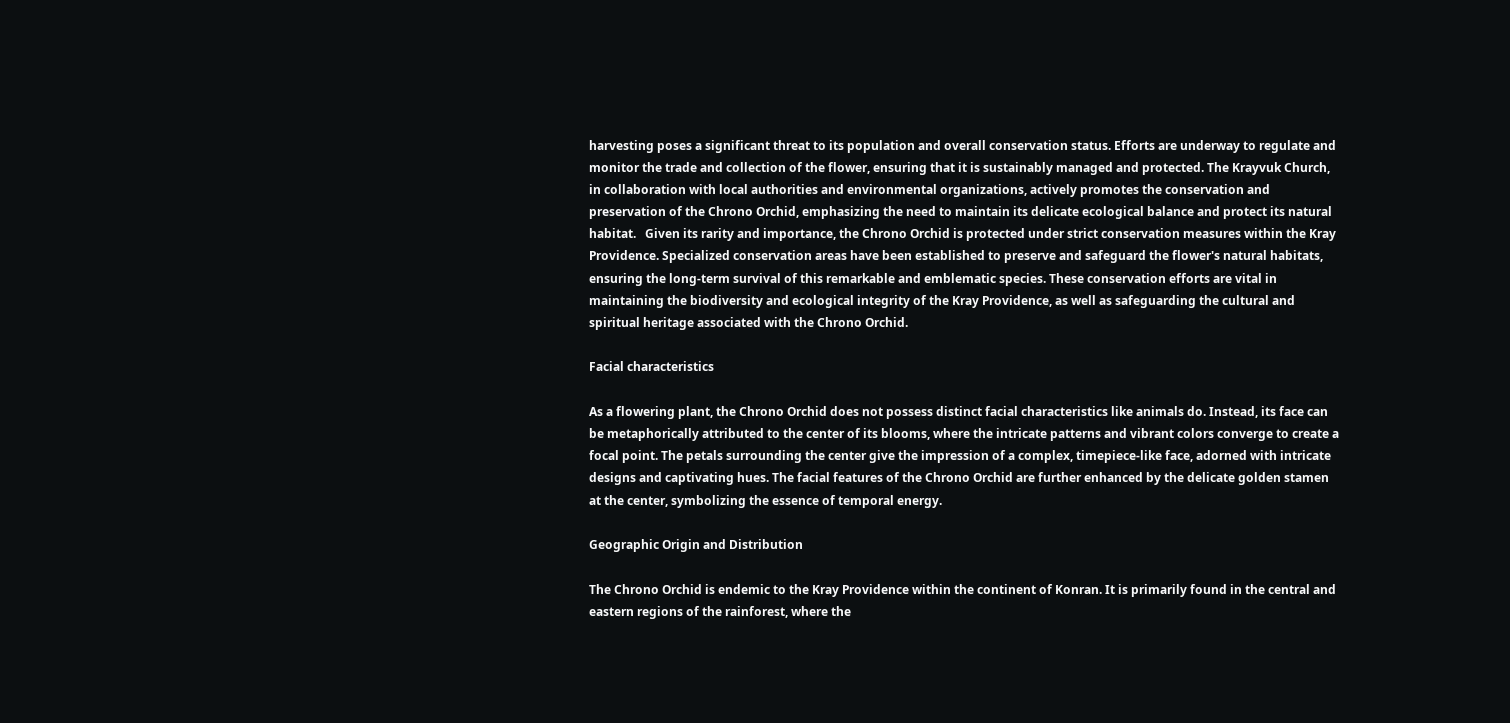harvesting poses a significant threat to its population and overall conservation status. Efforts are underway to regulate and monitor the trade and collection of the flower, ensuring that it is sustainably managed and protected. The Krayvuk Church, in collaboration with local authorities and environmental organizations, actively promotes the conservation and preservation of the Chrono Orchid, emphasizing the need to maintain its delicate ecological balance and protect its natural habitat.   Given its rarity and importance, the Chrono Orchid is protected under strict conservation measures within the Kray Providence. Specialized conservation areas have been established to preserve and safeguard the flower's natural habitats, ensuring the long-term survival of this remarkable and emblematic species. These conservation efforts are vital in maintaining the biodiversity and ecological integrity of the Kray Providence, as well as safeguarding the cultural and spiritual heritage associated with the Chrono Orchid.

Facial characteristics

As a flowering plant, the Chrono Orchid does not possess distinct facial characteristics like animals do. Instead, its face can be metaphorically attributed to the center of its blooms, where the intricate patterns and vibrant colors converge to create a focal point. The petals surrounding the center give the impression of a complex, timepiece-like face, adorned with intricate designs and captivating hues. The facial features of the Chrono Orchid are further enhanced by the delicate golden stamen at the center, symbolizing the essence of temporal energy.

Geographic Origin and Distribution

The Chrono Orchid is endemic to the Kray Providence within the continent of Konran. It is primarily found in the central and eastern regions of the rainforest, where the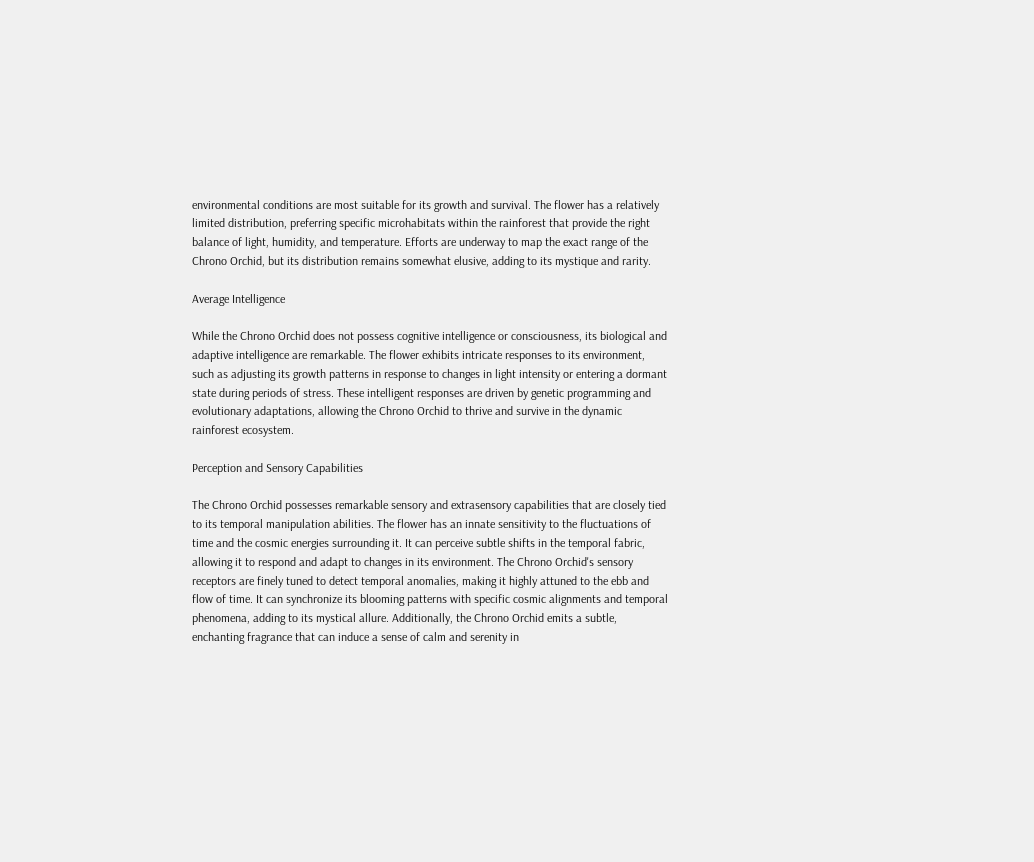environmental conditions are most suitable for its growth and survival. The flower has a relatively limited distribution, preferring specific microhabitats within the rainforest that provide the right balance of light, humidity, and temperature. Efforts are underway to map the exact range of the Chrono Orchid, but its distribution remains somewhat elusive, adding to its mystique and rarity.

Average Intelligence

While the Chrono Orchid does not possess cognitive intelligence or consciousness, its biological and adaptive intelligence are remarkable. The flower exhibits intricate responses to its environment, such as adjusting its growth patterns in response to changes in light intensity or entering a dormant state during periods of stress. These intelligent responses are driven by genetic programming and evolutionary adaptations, allowing the Chrono Orchid to thrive and survive in the dynamic rainforest ecosystem.

Perception and Sensory Capabilities

The Chrono Orchid possesses remarkable sensory and extrasensory capabilities that are closely tied to its temporal manipulation abilities. The flower has an innate sensitivity to the fluctuations of time and the cosmic energies surrounding it. It can perceive subtle shifts in the temporal fabric, allowing it to respond and adapt to changes in its environment. The Chrono Orchid's sensory receptors are finely tuned to detect temporal anomalies, making it highly attuned to the ebb and flow of time. It can synchronize its blooming patterns with specific cosmic alignments and temporal phenomena, adding to its mystical allure. Additionally, the Chrono Orchid emits a subtle, enchanting fragrance that can induce a sense of calm and serenity in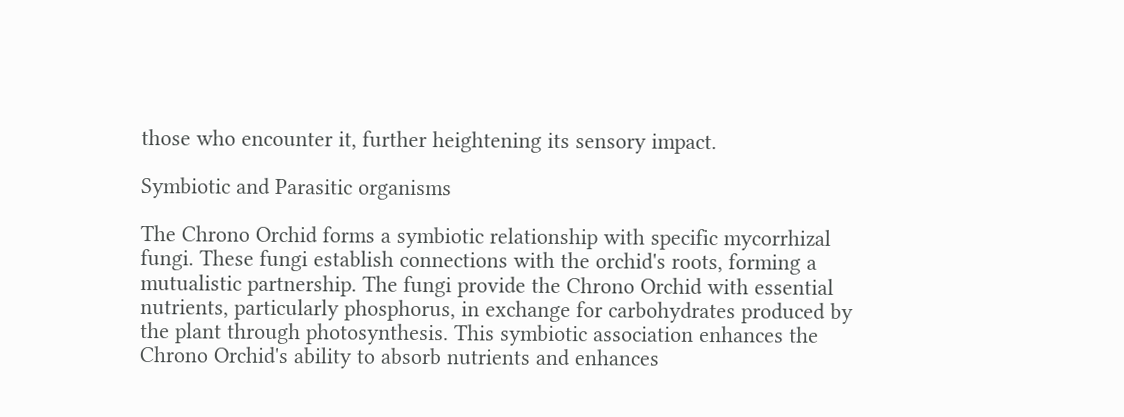those who encounter it, further heightening its sensory impact.

Symbiotic and Parasitic organisms

The Chrono Orchid forms a symbiotic relationship with specific mycorrhizal fungi. These fungi establish connections with the orchid's roots, forming a mutualistic partnership. The fungi provide the Chrono Orchid with essential nutrients, particularly phosphorus, in exchange for carbohydrates produced by the plant through photosynthesis. This symbiotic association enhances the Chrono Orchid's ability to absorb nutrients and enhances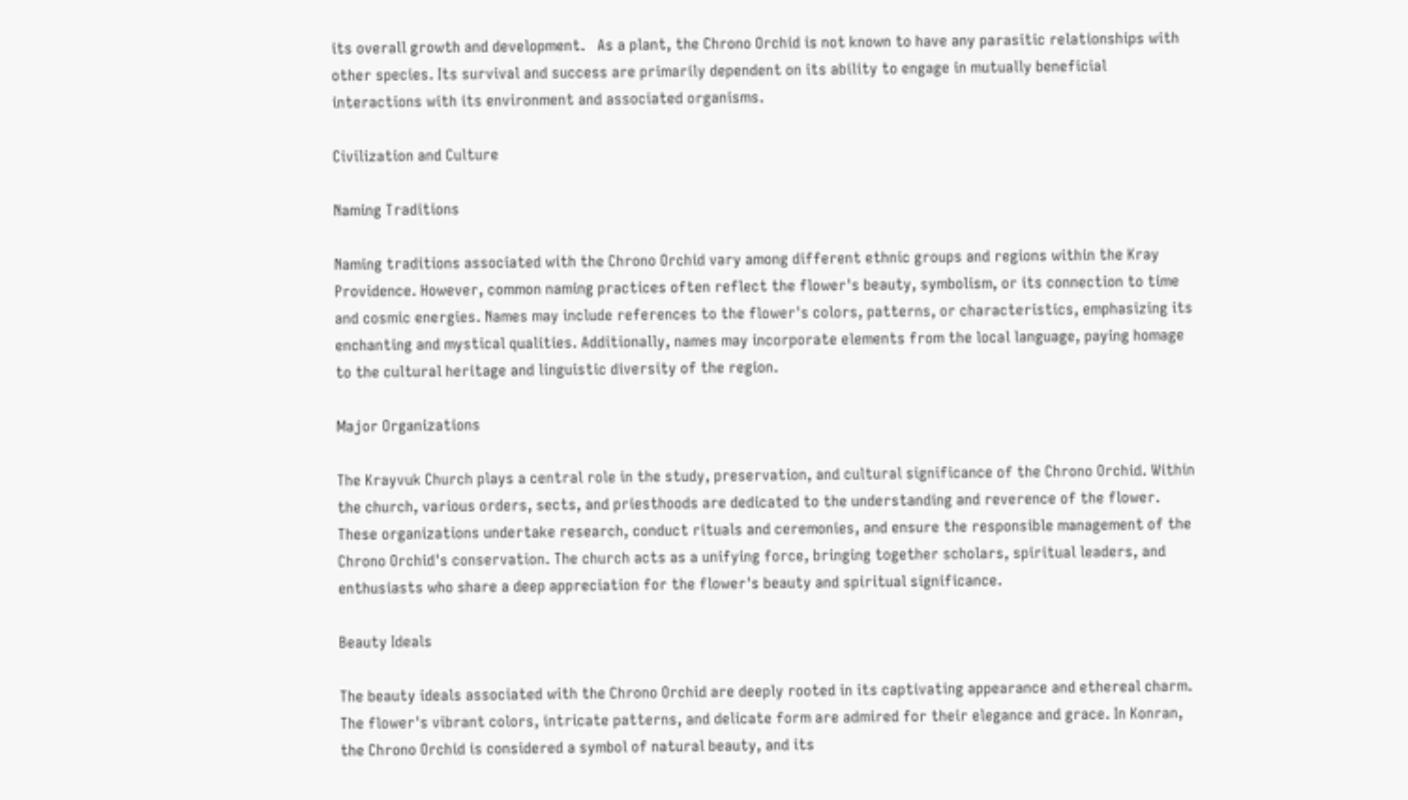its overall growth and development.   As a plant, the Chrono Orchid is not known to have any parasitic relationships with other species. Its survival and success are primarily dependent on its ability to engage in mutually beneficial interactions with its environment and associated organisms.

Civilization and Culture

Naming Traditions

Naming traditions associated with the Chrono Orchid vary among different ethnic groups and regions within the Kray Providence. However, common naming practices often reflect the flower's beauty, symbolism, or its connection to time and cosmic energies. Names may include references to the flower's colors, patterns, or characteristics, emphasizing its enchanting and mystical qualities. Additionally, names may incorporate elements from the local language, paying homage to the cultural heritage and linguistic diversity of the region.

Major Organizations

The Krayvuk Church plays a central role in the study, preservation, and cultural significance of the Chrono Orchid. Within the church, various orders, sects, and priesthoods are dedicated to the understanding and reverence of the flower. These organizations undertake research, conduct rituals and ceremonies, and ensure the responsible management of the Chrono Orchid's conservation. The church acts as a unifying force, bringing together scholars, spiritual leaders, and enthusiasts who share a deep appreciation for the flower's beauty and spiritual significance.

Beauty Ideals

The beauty ideals associated with the Chrono Orchid are deeply rooted in its captivating appearance and ethereal charm. The flower's vibrant colors, intricate patterns, and delicate form are admired for their elegance and grace. In Konran, the Chrono Orchid is considered a symbol of natural beauty, and its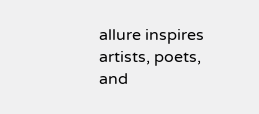allure inspires artists, poets, and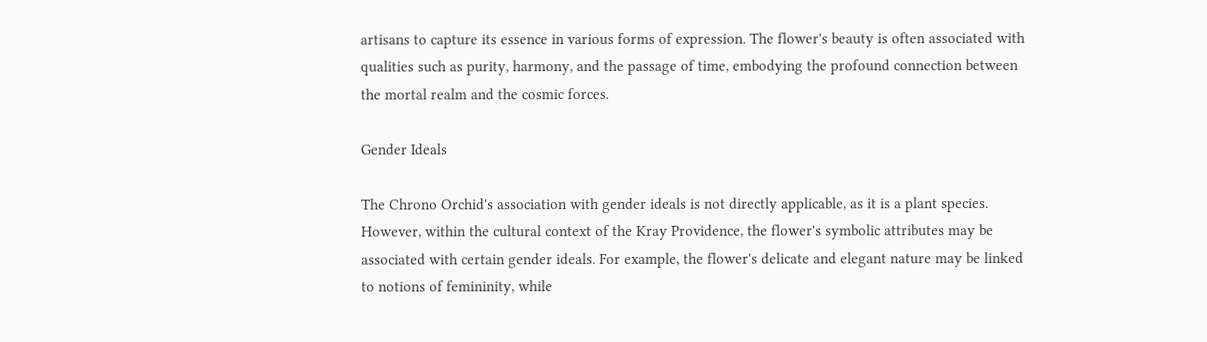artisans to capture its essence in various forms of expression. The flower's beauty is often associated with qualities such as purity, harmony, and the passage of time, embodying the profound connection between the mortal realm and the cosmic forces.

Gender Ideals

The Chrono Orchid's association with gender ideals is not directly applicable, as it is a plant species. However, within the cultural context of the Kray Providence, the flower's symbolic attributes may be associated with certain gender ideals. For example, the flower's delicate and elegant nature may be linked to notions of femininity, while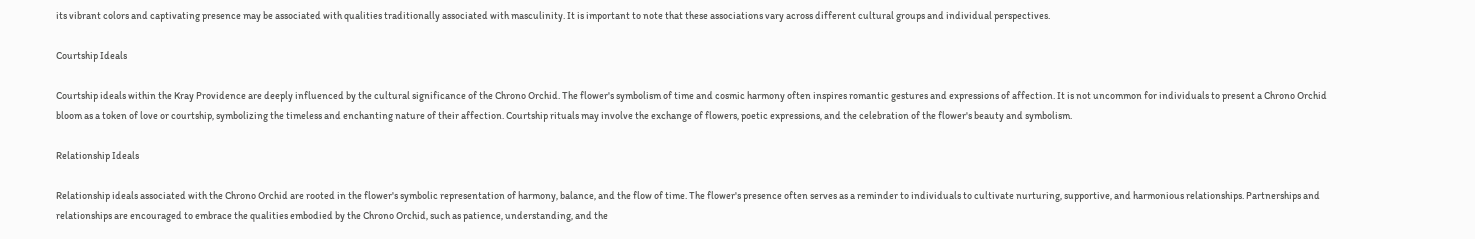its vibrant colors and captivating presence may be associated with qualities traditionally associated with masculinity. It is important to note that these associations vary across different cultural groups and individual perspectives.

Courtship Ideals

Courtship ideals within the Kray Providence are deeply influenced by the cultural significance of the Chrono Orchid. The flower's symbolism of time and cosmic harmony often inspires romantic gestures and expressions of affection. It is not uncommon for individuals to present a Chrono Orchid bloom as a token of love or courtship, symbolizing the timeless and enchanting nature of their affection. Courtship rituals may involve the exchange of flowers, poetic expressions, and the celebration of the flower's beauty and symbolism.

Relationship Ideals

Relationship ideals associated with the Chrono Orchid are rooted in the flower's symbolic representation of harmony, balance, and the flow of time. The flower's presence often serves as a reminder to individuals to cultivate nurturing, supportive, and harmonious relationships. Partnerships and relationships are encouraged to embrace the qualities embodied by the Chrono Orchid, such as patience, understanding, and the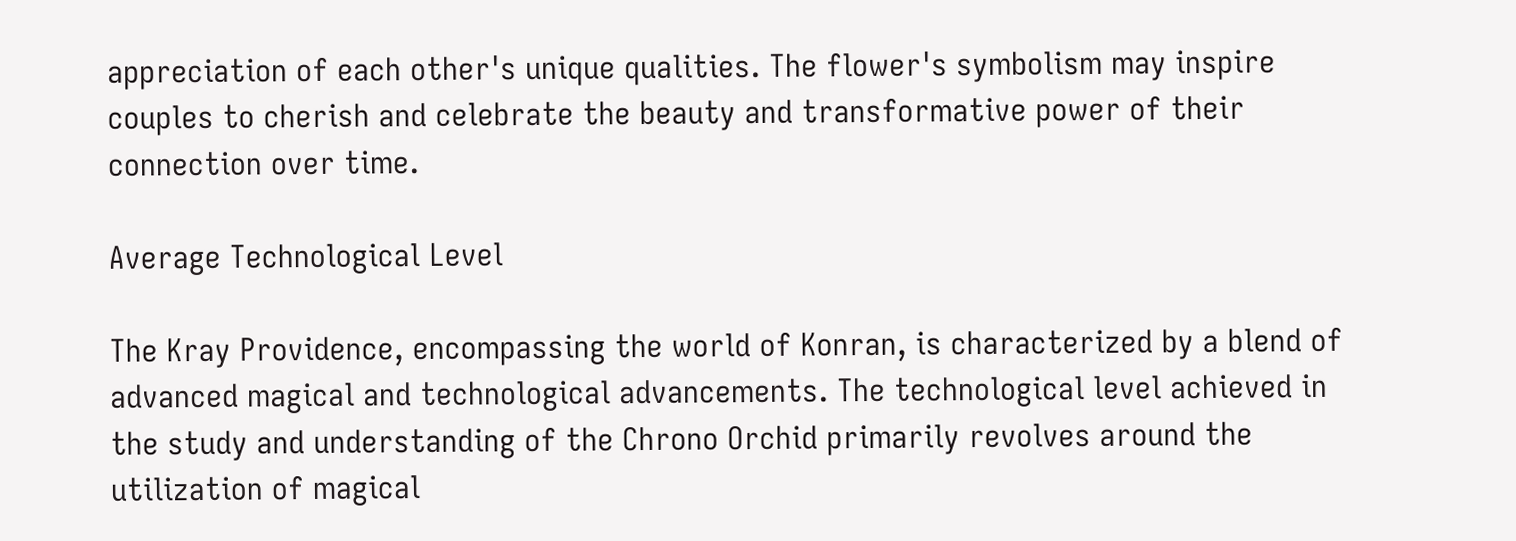appreciation of each other's unique qualities. The flower's symbolism may inspire couples to cherish and celebrate the beauty and transformative power of their connection over time.

Average Technological Level

The Kray Providence, encompassing the world of Konran, is characterized by a blend of advanced magical and technological advancements. The technological level achieved in the study and understanding of the Chrono Orchid primarily revolves around the utilization of magical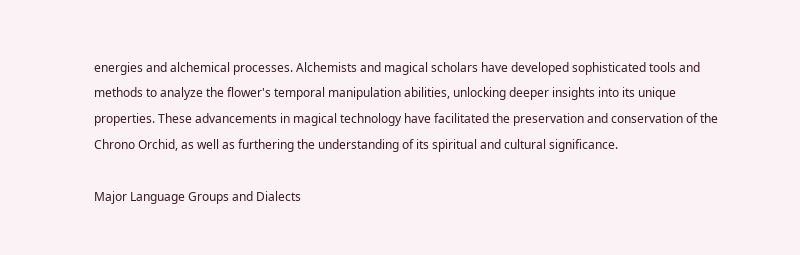energies and alchemical processes. Alchemists and magical scholars have developed sophisticated tools and methods to analyze the flower's temporal manipulation abilities, unlocking deeper insights into its unique properties. These advancements in magical technology have facilitated the preservation and conservation of the Chrono Orchid, as well as furthering the understanding of its spiritual and cultural significance.

Major Language Groups and Dialects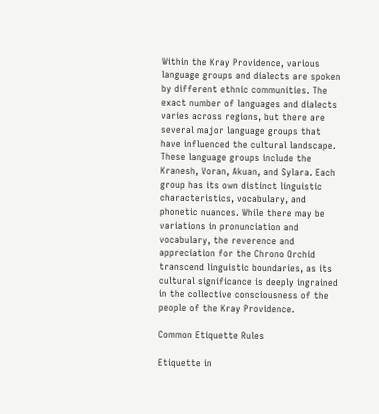Within the Kray Providence, various language groups and dialects are spoken by different ethnic communities. The exact number of languages and dialects varies across regions, but there are several major language groups that have influenced the cultural landscape. These language groups include the Kranesh, Voran, Akuan, and Sylara. Each group has its own distinct linguistic characteristics, vocabulary, and phonetic nuances. While there may be variations in pronunciation and vocabulary, the reverence and appreciation for the Chrono Orchid transcend linguistic boundaries, as its cultural significance is deeply ingrained in the collective consciousness of the people of the Kray Providence.

Common Etiquette Rules

Etiquette in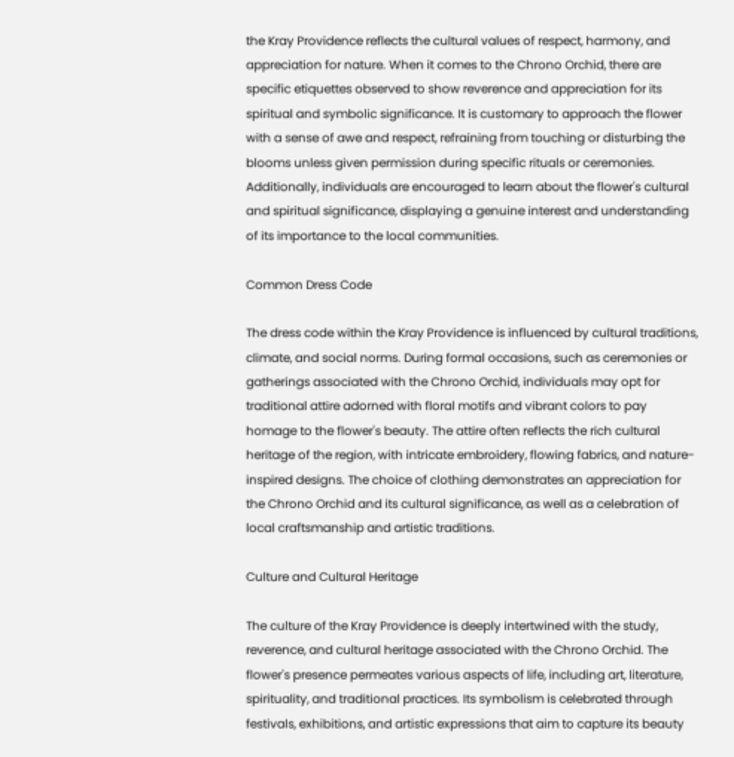the Kray Providence reflects the cultural values of respect, harmony, and appreciation for nature. When it comes to the Chrono Orchid, there are specific etiquettes observed to show reverence and appreciation for its spiritual and symbolic significance. It is customary to approach the flower with a sense of awe and respect, refraining from touching or disturbing the blooms unless given permission during specific rituals or ceremonies. Additionally, individuals are encouraged to learn about the flower's cultural and spiritual significance, displaying a genuine interest and understanding of its importance to the local communities.

Common Dress Code

The dress code within the Kray Providence is influenced by cultural traditions, climate, and social norms. During formal occasions, such as ceremonies or gatherings associated with the Chrono Orchid, individuals may opt for traditional attire adorned with floral motifs and vibrant colors to pay homage to the flower's beauty. The attire often reflects the rich cultural heritage of the region, with intricate embroidery, flowing fabrics, and nature-inspired designs. The choice of clothing demonstrates an appreciation for the Chrono Orchid and its cultural significance, as well as a celebration of local craftsmanship and artistic traditions.

Culture and Cultural Heritage

The culture of the Kray Providence is deeply intertwined with the study, reverence, and cultural heritage associated with the Chrono Orchid. The flower's presence permeates various aspects of life, including art, literature, spirituality, and traditional practices. Its symbolism is celebrated through festivals, exhibitions, and artistic expressions that aim to capture its beauty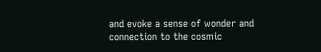and evoke a sense of wonder and connection to the cosmic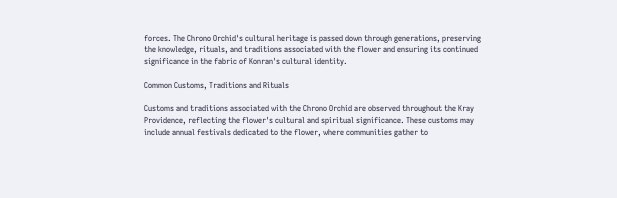forces. The Chrono Orchid's cultural heritage is passed down through generations, preserving the knowledge, rituals, and traditions associated with the flower and ensuring its continued significance in the fabric of Konran's cultural identity.

Common Customs, Traditions and Rituals

Customs and traditions associated with the Chrono Orchid are observed throughout the Kray Providence, reflecting the flower's cultural and spiritual significance. These customs may include annual festivals dedicated to the flower, where communities gather to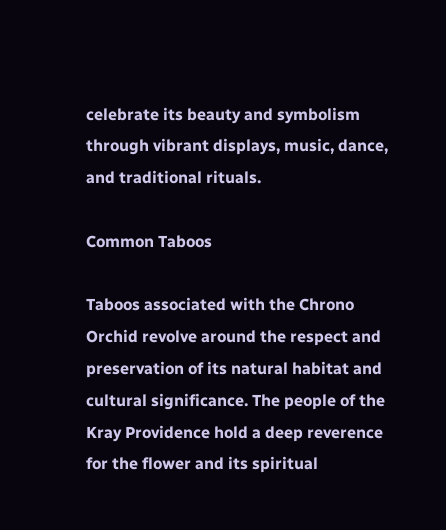celebrate its beauty and symbolism through vibrant displays, music, dance, and traditional rituals.

Common Taboos

Taboos associated with the Chrono Orchid revolve around the respect and preservation of its natural habitat and cultural significance. The people of the Kray Providence hold a deep reverence for the flower and its spiritual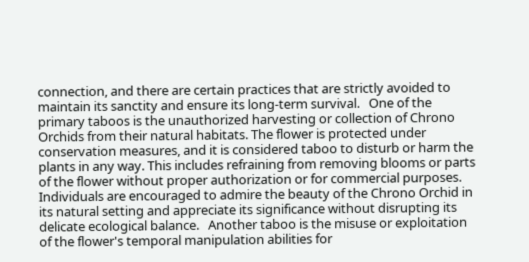connection, and there are certain practices that are strictly avoided to maintain its sanctity and ensure its long-term survival.   One of the primary taboos is the unauthorized harvesting or collection of Chrono Orchids from their natural habitats. The flower is protected under conservation measures, and it is considered taboo to disturb or harm the plants in any way. This includes refraining from removing blooms or parts of the flower without proper authorization or for commercial purposes. Individuals are encouraged to admire the beauty of the Chrono Orchid in its natural setting and appreciate its significance without disrupting its delicate ecological balance.   Another taboo is the misuse or exploitation of the flower's temporal manipulation abilities for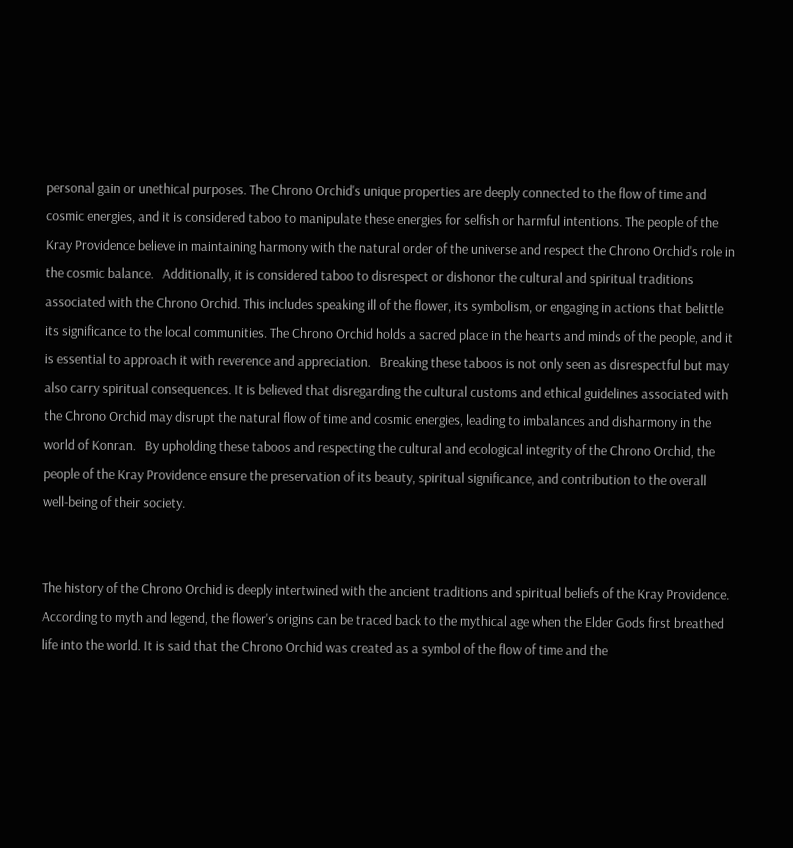personal gain or unethical purposes. The Chrono Orchid's unique properties are deeply connected to the flow of time and cosmic energies, and it is considered taboo to manipulate these energies for selfish or harmful intentions. The people of the Kray Providence believe in maintaining harmony with the natural order of the universe and respect the Chrono Orchid's role in the cosmic balance.   Additionally, it is considered taboo to disrespect or dishonor the cultural and spiritual traditions associated with the Chrono Orchid. This includes speaking ill of the flower, its symbolism, or engaging in actions that belittle its significance to the local communities. The Chrono Orchid holds a sacred place in the hearts and minds of the people, and it is essential to approach it with reverence and appreciation.   Breaking these taboos is not only seen as disrespectful but may also carry spiritual consequences. It is believed that disregarding the cultural customs and ethical guidelines associated with the Chrono Orchid may disrupt the natural flow of time and cosmic energies, leading to imbalances and disharmony in the world of Konran.   By upholding these taboos and respecting the cultural and ecological integrity of the Chrono Orchid, the people of the Kray Providence ensure the preservation of its beauty, spiritual significance, and contribution to the overall well-being of their society.


The history of the Chrono Orchid is deeply intertwined with the ancient traditions and spiritual beliefs of the Kray Providence. According to myth and legend, the flower's origins can be traced back to the mythical age when the Elder Gods first breathed life into the world. It is said that the Chrono Orchid was created as a symbol of the flow of time and the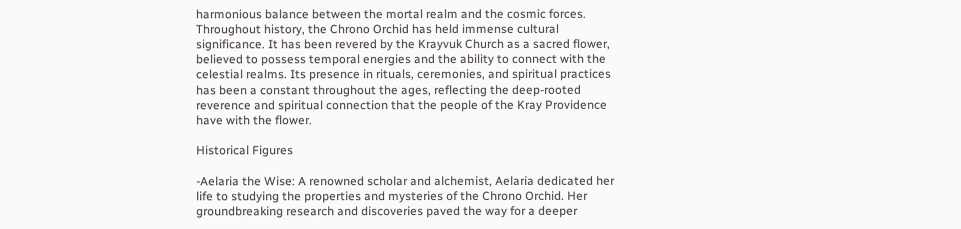harmonious balance between the mortal realm and the cosmic forces.   Throughout history, the Chrono Orchid has held immense cultural significance. It has been revered by the Krayvuk Church as a sacred flower, believed to possess temporal energies and the ability to connect with the celestial realms. Its presence in rituals, ceremonies, and spiritual practices has been a constant throughout the ages, reflecting the deep-rooted reverence and spiritual connection that the people of the Kray Providence have with the flower.

Historical Figures

-Aelaria the Wise: A renowned scholar and alchemist, Aelaria dedicated her life to studying the properties and mysteries of the Chrono Orchid. Her groundbreaking research and discoveries paved the way for a deeper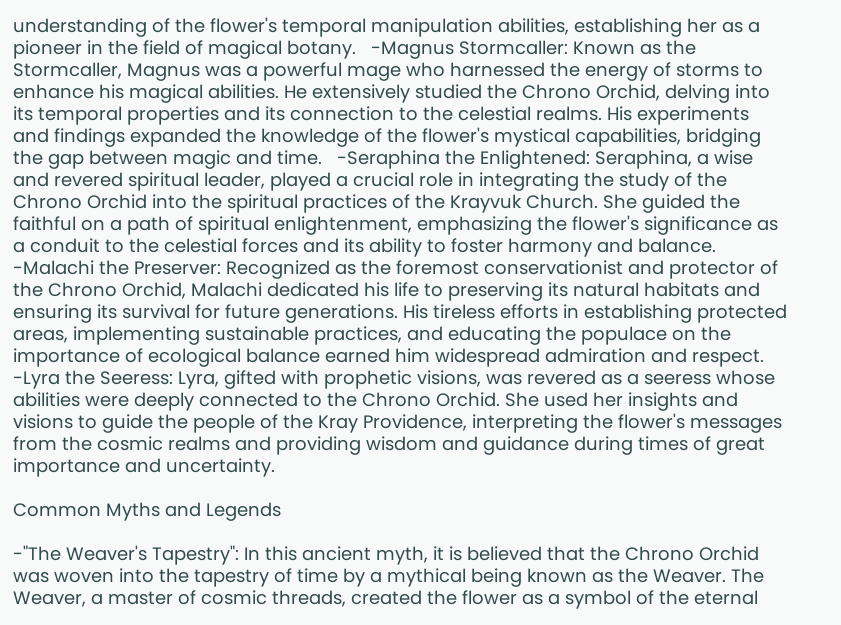understanding of the flower's temporal manipulation abilities, establishing her as a pioneer in the field of magical botany.   -Magnus Stormcaller: Known as the Stormcaller, Magnus was a powerful mage who harnessed the energy of storms to enhance his magical abilities. He extensively studied the Chrono Orchid, delving into its temporal properties and its connection to the celestial realms. His experiments and findings expanded the knowledge of the flower's mystical capabilities, bridging the gap between magic and time.   -Seraphina the Enlightened: Seraphina, a wise and revered spiritual leader, played a crucial role in integrating the study of the Chrono Orchid into the spiritual practices of the Krayvuk Church. She guided the faithful on a path of spiritual enlightenment, emphasizing the flower's significance as a conduit to the celestial forces and its ability to foster harmony and balance.   -Malachi the Preserver: Recognized as the foremost conservationist and protector of the Chrono Orchid, Malachi dedicated his life to preserving its natural habitats and ensuring its survival for future generations. His tireless efforts in establishing protected areas, implementing sustainable practices, and educating the populace on the importance of ecological balance earned him widespread admiration and respect.   -Lyra the Seeress: Lyra, gifted with prophetic visions, was revered as a seeress whose abilities were deeply connected to the Chrono Orchid. She used her insights and visions to guide the people of the Kray Providence, interpreting the flower's messages from the cosmic realms and providing wisdom and guidance during times of great importance and uncertainty.

Common Myths and Legends

-"The Weaver's Tapestry": In this ancient myth, it is believed that the Chrono Orchid was woven into the tapestry of time by a mythical being known as the Weaver. The Weaver, a master of cosmic threads, created the flower as a symbol of the eternal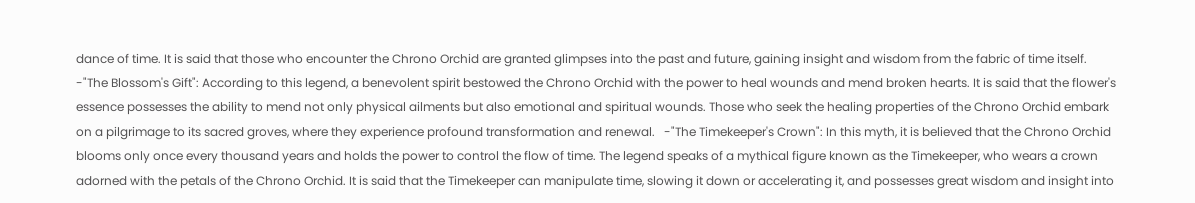dance of time. It is said that those who encounter the Chrono Orchid are granted glimpses into the past and future, gaining insight and wisdom from the fabric of time itself.   -"The Blossom's Gift": According to this legend, a benevolent spirit bestowed the Chrono Orchid with the power to heal wounds and mend broken hearts. It is said that the flower's essence possesses the ability to mend not only physical ailments but also emotional and spiritual wounds. Those who seek the healing properties of the Chrono Orchid embark on a pilgrimage to its sacred groves, where they experience profound transformation and renewal.   -"The Timekeeper's Crown": In this myth, it is believed that the Chrono Orchid blooms only once every thousand years and holds the power to control the flow of time. The legend speaks of a mythical figure known as the Timekeeper, who wears a crown adorned with the petals of the Chrono Orchid. It is said that the Timekeeper can manipulate time, slowing it down or accelerating it, and possesses great wisdom and insight into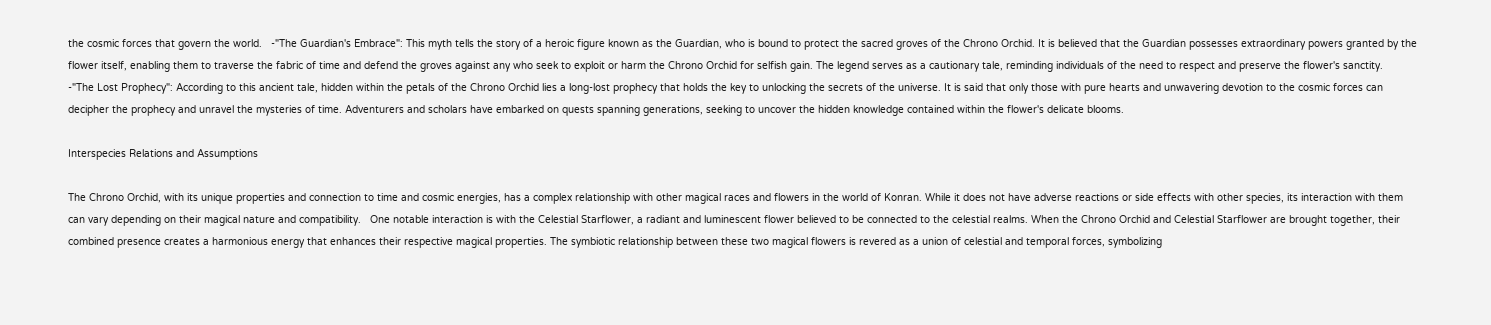the cosmic forces that govern the world.   -"The Guardian's Embrace": This myth tells the story of a heroic figure known as the Guardian, who is bound to protect the sacred groves of the Chrono Orchid. It is believed that the Guardian possesses extraordinary powers granted by the flower itself, enabling them to traverse the fabric of time and defend the groves against any who seek to exploit or harm the Chrono Orchid for selfish gain. The legend serves as a cautionary tale, reminding individuals of the need to respect and preserve the flower's sanctity.   -"The Lost Prophecy": According to this ancient tale, hidden within the petals of the Chrono Orchid lies a long-lost prophecy that holds the key to unlocking the secrets of the universe. It is said that only those with pure hearts and unwavering devotion to the cosmic forces can decipher the prophecy and unravel the mysteries of time. Adventurers and scholars have embarked on quests spanning generations, seeking to uncover the hidden knowledge contained within the flower's delicate blooms.

Interspecies Relations and Assumptions

The Chrono Orchid, with its unique properties and connection to time and cosmic energies, has a complex relationship with other magical races and flowers in the world of Konran. While it does not have adverse reactions or side effects with other species, its interaction with them can vary depending on their magical nature and compatibility.   One notable interaction is with the Celestial Starflower, a radiant and luminescent flower believed to be connected to the celestial realms. When the Chrono Orchid and Celestial Starflower are brought together, their combined presence creates a harmonious energy that enhances their respective magical properties. The symbiotic relationship between these two magical flowers is revered as a union of celestial and temporal forces, symbolizing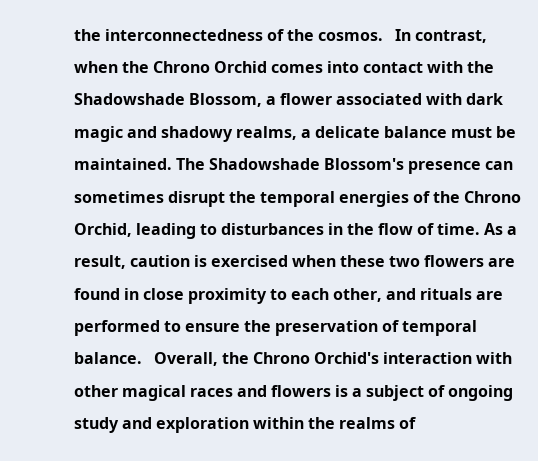the interconnectedness of the cosmos.   In contrast, when the Chrono Orchid comes into contact with the Shadowshade Blossom, a flower associated with dark magic and shadowy realms, a delicate balance must be maintained. The Shadowshade Blossom's presence can sometimes disrupt the temporal energies of the Chrono Orchid, leading to disturbances in the flow of time. As a result, caution is exercised when these two flowers are found in close proximity to each other, and rituals are performed to ensure the preservation of temporal balance.   Overall, the Chrono Orchid's interaction with other magical races and flowers is a subject of ongoing study and exploration within the realms of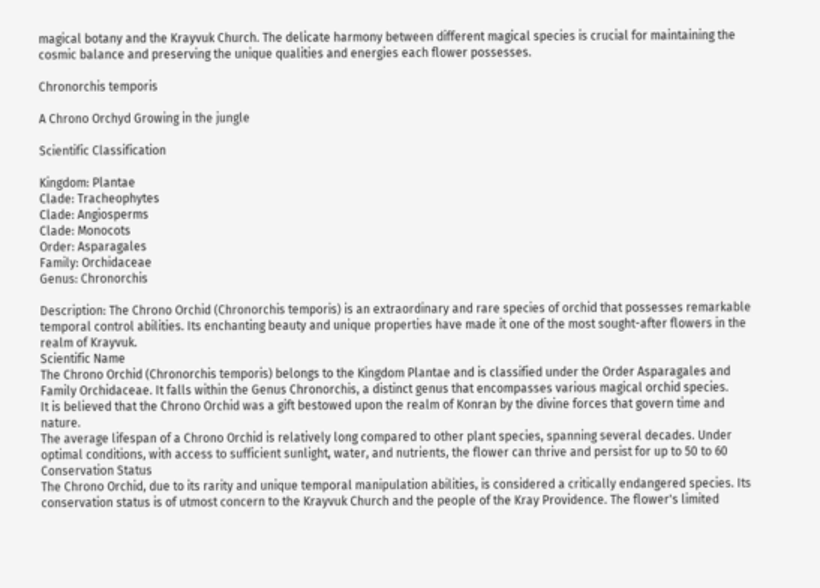magical botany and the Krayvuk Church. The delicate harmony between different magical species is crucial for maintaining the cosmic balance and preserving the unique qualities and energies each flower possesses.

Chronorchis temporis

A Chrono Orchyd Growing in the jungle

Scientific Classification

Kingdom: Plantae
Clade: Tracheophytes
Clade: Angiosperms
Clade: Monocots
Order: Asparagales
Family: Orchidaceae
Genus: Chronorchis

Description: The Chrono Orchid (Chronorchis temporis) is an extraordinary and rare species of orchid that possesses remarkable temporal control abilities. Its enchanting beauty and unique properties have made it one of the most sought-after flowers in the realm of Krayvuk.
Scientific Name
The Chrono Orchid (Chronorchis temporis) belongs to the Kingdom Plantae and is classified under the Order Asparagales and Family Orchidaceae. It falls within the Genus Chronorchis, a distinct genus that encompasses various magical orchid species.
It is believed that the Chrono Orchid was a gift bestowed upon the realm of Konran by the divine forces that govern time and nature.
The average lifespan of a Chrono Orchid is relatively long compared to other plant species, spanning several decades. Under optimal conditions, with access to sufficient sunlight, water, and nutrients, the flower can thrive and persist for up to 50 to 60
Conservation Status
The Chrono Orchid, due to its rarity and unique temporal manipulation abilities, is considered a critically endangered species. Its conservation status is of utmost concern to the Krayvuk Church and the people of the Kray Providence. The flower's limited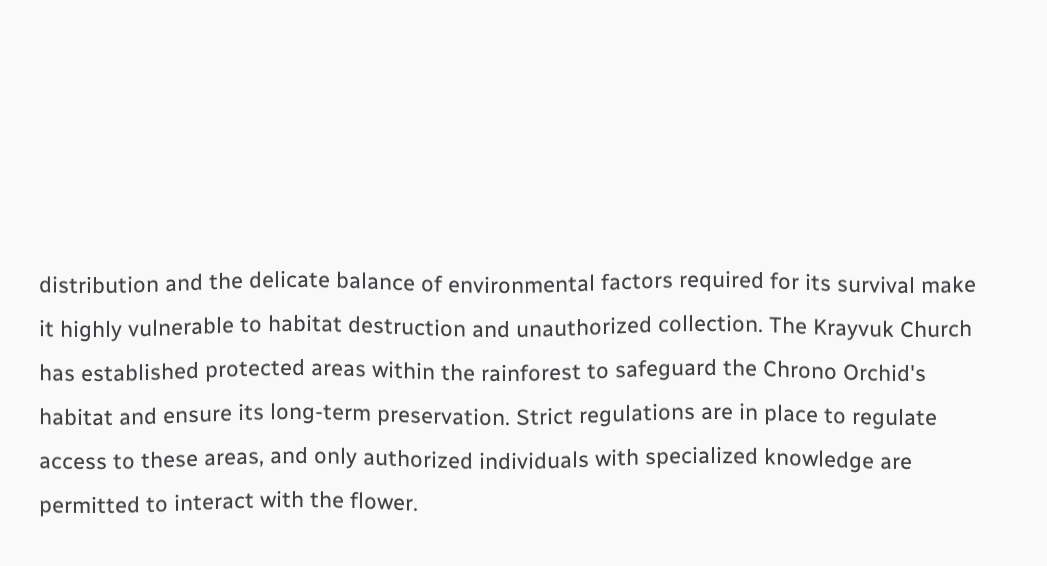distribution and the delicate balance of environmental factors required for its survival make it highly vulnerable to habitat destruction and unauthorized collection. The Krayvuk Church has established protected areas within the rainforest to safeguard the Chrono Orchid's habitat and ensure its long-term preservation. Strict regulations are in place to regulate access to these areas, and only authorized individuals with specialized knowledge are permitted to interact with the flower.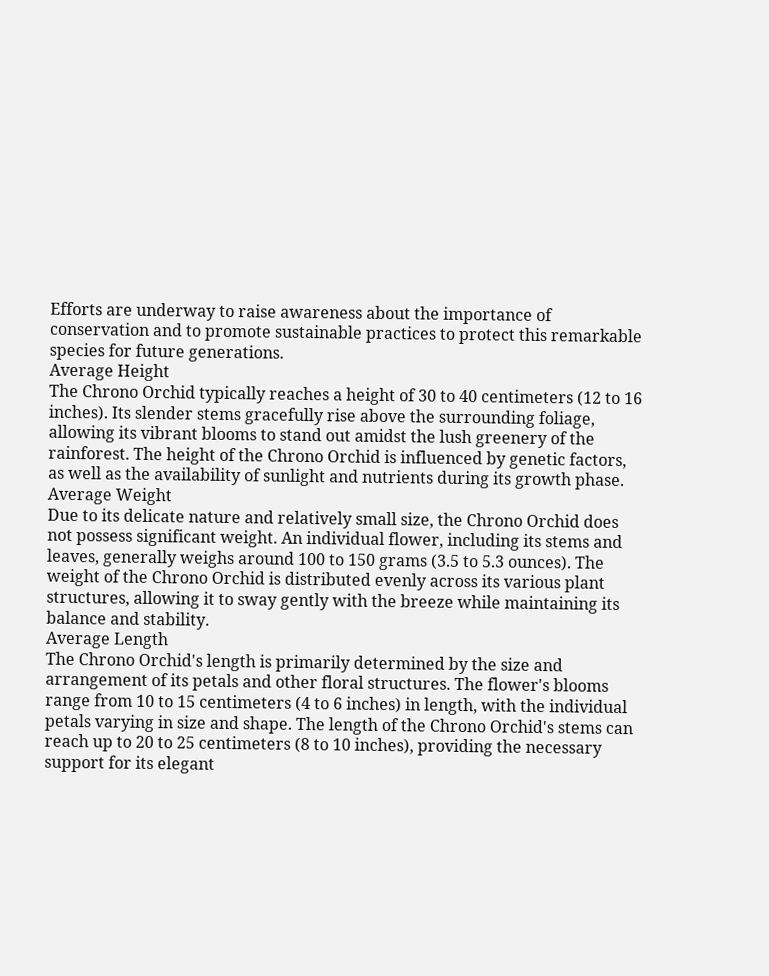Efforts are underway to raise awareness about the importance of conservation and to promote sustainable practices to protect this remarkable species for future generations.
Average Height
The Chrono Orchid typically reaches a height of 30 to 40 centimeters (12 to 16 inches). Its slender stems gracefully rise above the surrounding foliage, allowing its vibrant blooms to stand out amidst the lush greenery of the rainforest. The height of the Chrono Orchid is influenced by genetic factors, as well as the availability of sunlight and nutrients during its growth phase.
Average Weight
Due to its delicate nature and relatively small size, the Chrono Orchid does not possess significant weight. An individual flower, including its stems and leaves, generally weighs around 100 to 150 grams (3.5 to 5.3 ounces). The weight of the Chrono Orchid is distributed evenly across its various plant structures, allowing it to sway gently with the breeze while maintaining its balance and stability.
Average Length
The Chrono Orchid's length is primarily determined by the size and arrangement of its petals and other floral structures. The flower's blooms range from 10 to 15 centimeters (4 to 6 inches) in length, with the individual petals varying in size and shape. The length of the Chrono Orchid's stems can reach up to 20 to 25 centimeters (8 to 10 inches), providing the necessary support for its elegant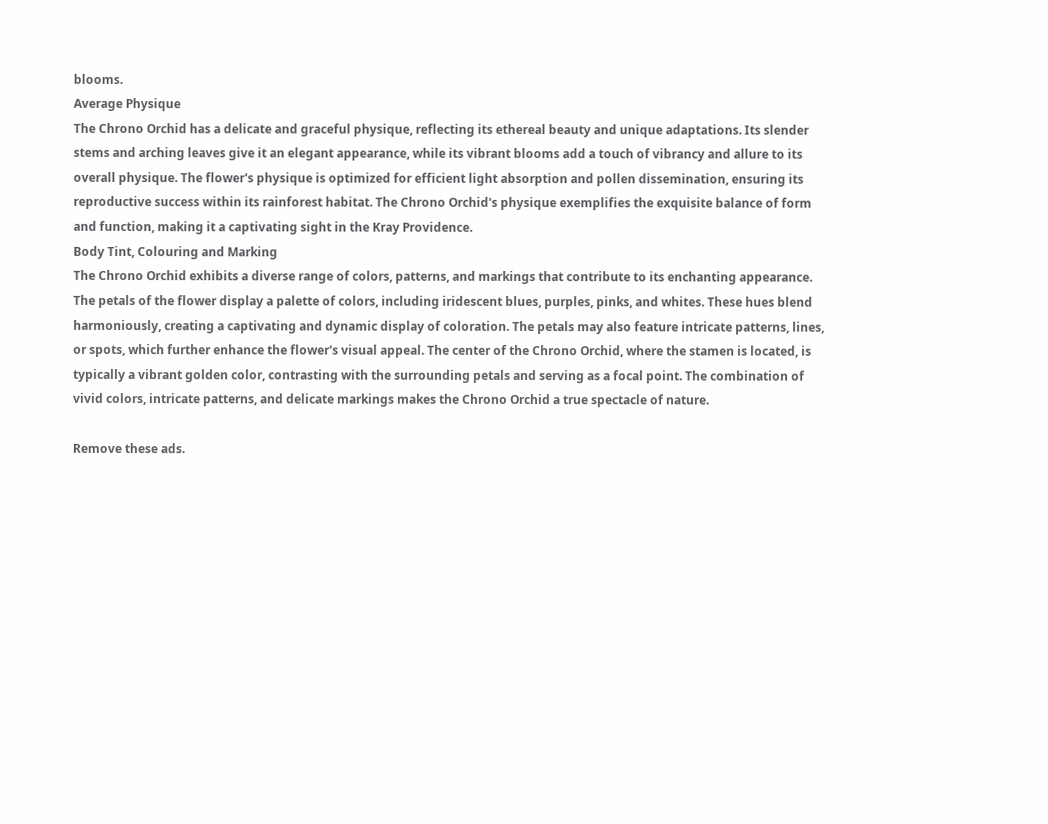blooms.
Average Physique
The Chrono Orchid has a delicate and graceful physique, reflecting its ethereal beauty and unique adaptations. Its slender stems and arching leaves give it an elegant appearance, while its vibrant blooms add a touch of vibrancy and allure to its overall physique. The flower's physique is optimized for efficient light absorption and pollen dissemination, ensuring its reproductive success within its rainforest habitat. The Chrono Orchid's physique exemplifies the exquisite balance of form and function, making it a captivating sight in the Kray Providence.
Body Tint, Colouring and Marking
The Chrono Orchid exhibits a diverse range of colors, patterns, and markings that contribute to its enchanting appearance. The petals of the flower display a palette of colors, including iridescent blues, purples, pinks, and whites. These hues blend harmoniously, creating a captivating and dynamic display of coloration. The petals may also feature intricate patterns, lines, or spots, which further enhance the flower's visual appeal. The center of the Chrono Orchid, where the stamen is located, is typically a vibrant golden color, contrasting with the surrounding petals and serving as a focal point. The combination of vivid colors, intricate patterns, and delicate markings makes the Chrono Orchid a true spectacle of nature.

Remove these ads.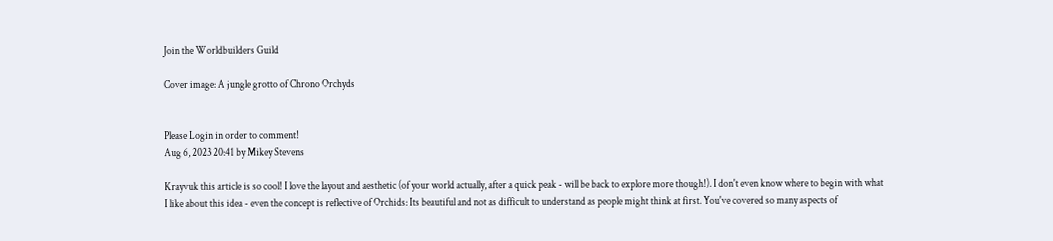Join the Worldbuilders Guild

Cover image: A jungle grotto of Chrono Orchyds


Please Login in order to comment!
Aug 6, 2023 20:41 by Mikey Stevens

Krayvuk this article is so cool! I love the layout and aesthetic (of your world actually, after a quick peak - will be back to explore more though!). I don't even know where to begin with what I like about this idea - even the concept is reflective of Orchids: Its beautiful and not as difficult to understand as people might think at first. You've covered so many aspects of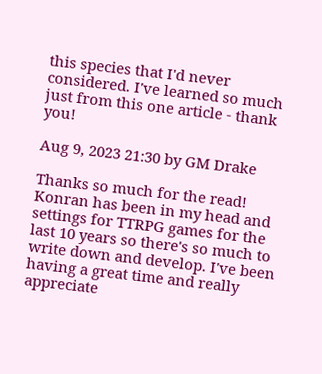this species that I'd never considered. I've learned so much just from this one article - thank you!

Aug 9, 2023 21:30 by GM Drake

Thanks so much for the read! Konran has been in my head and settings for TTRPG games for the last 10 years so there's so much to write down and develop. I've been having a great time and really appreciate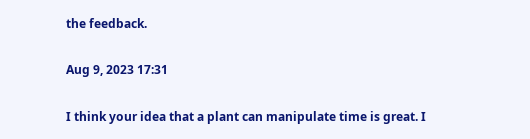the feedback.

Aug 9, 2023 17:31

I think your idea that a plant can manipulate time is great. I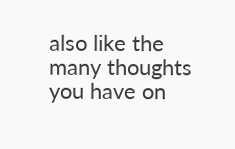also like the many thoughts you have on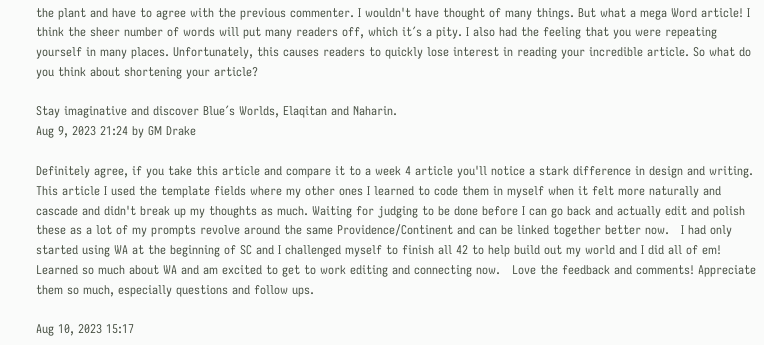the plant and have to agree with the previous commenter. I wouldn't have thought of many things. But what a mega Word article! I think the sheer number of words will put many readers off, which it´s a pity. I also had the feeling that you were repeating yourself in many places. Unfortunately, this causes readers to quickly lose interest in reading your incredible article. So what do you think about shortening your article?

Stay imaginative and discover Blue´s Worlds, Elaqitan and Naharin.
Aug 9, 2023 21:24 by GM Drake

Definitely agree, if you take this article and compare it to a week 4 article you'll notice a stark difference in design and writing. This article I used the template fields where my other ones I learned to code them in myself when it felt more naturally and cascade and didn't break up my thoughts as much. Waiting for judging to be done before I can go back and actually edit and polish these as a lot of my prompts revolve around the same Providence/Continent and can be linked together better now.   I had only started using WA at the beginning of SC and I challenged myself to finish all 42 to help build out my world and I did all of em! Learned so much about WA and am excited to get to work editing and connecting now.   Love the feedback and comments! Appreciate them so much, especially questions and follow ups.

Aug 10, 2023 15:17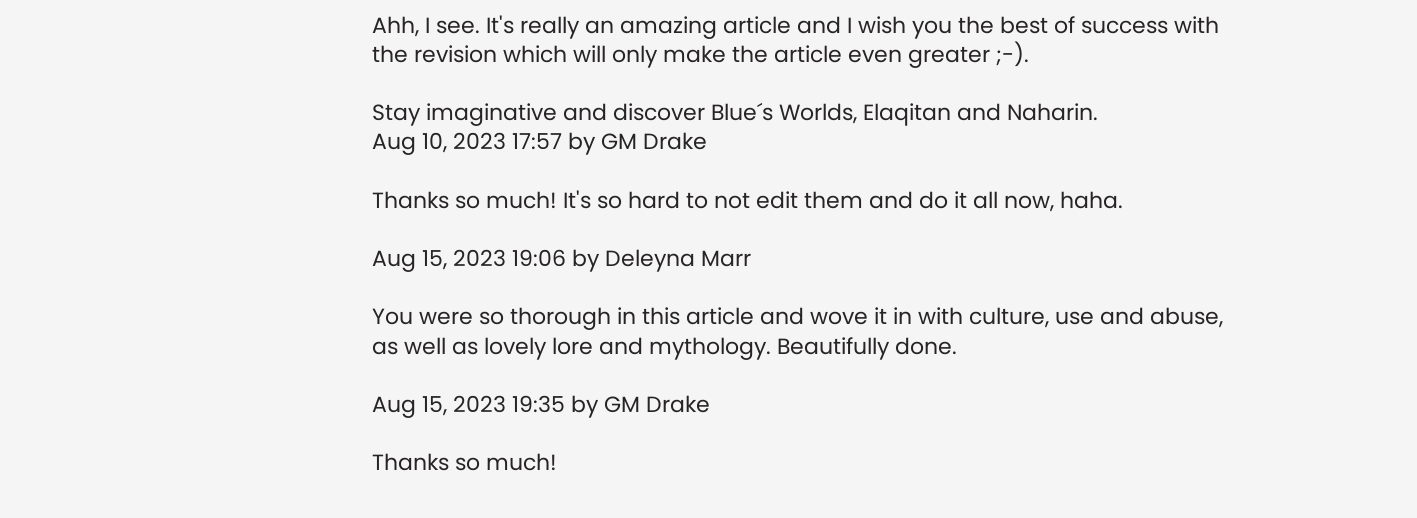Ahh, I see. It's really an amazing article and I wish you the best of success with the revision which will only make the article even greater ;-).

Stay imaginative and discover Blue´s Worlds, Elaqitan and Naharin.
Aug 10, 2023 17:57 by GM Drake

Thanks so much! It's so hard to not edit them and do it all now, haha.

Aug 15, 2023 19:06 by Deleyna Marr

You were so thorough in this article and wove it in with culture, use and abuse, as well as lovely lore and mythology. Beautifully done.

Aug 15, 2023 19:35 by GM Drake

Thanks so much!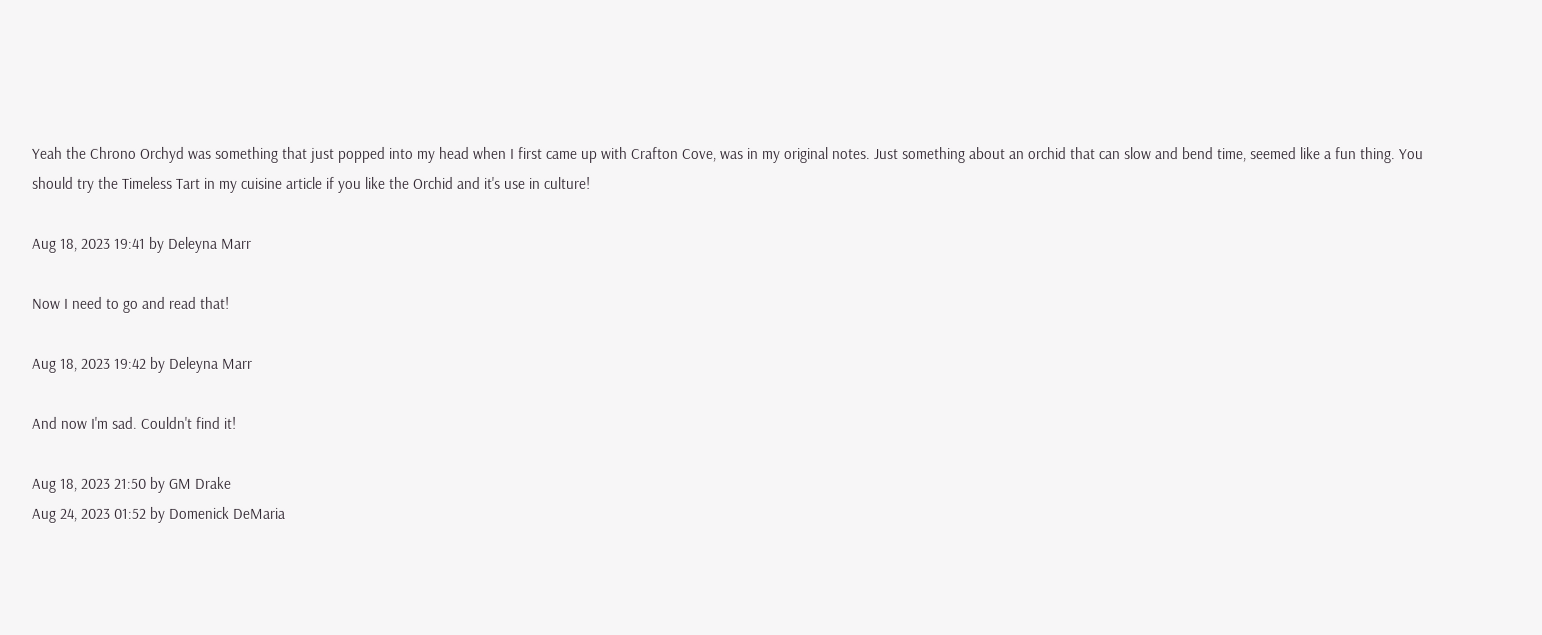Yeah the Chrono Orchyd was something that just popped into my head when I first came up with Crafton Cove, was in my original notes. Just something about an orchid that can slow and bend time, seemed like a fun thing. You should try the Timeless Tart in my cuisine article if you like the Orchid and it's use in culture!

Aug 18, 2023 19:41 by Deleyna Marr

Now I need to go and read that!

Aug 18, 2023 19:42 by Deleyna Marr

And now I'm sad. Couldn't find it!

Aug 18, 2023 21:50 by GM Drake
Aug 24, 2023 01:52 by Domenick DeMaria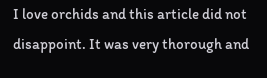I love orchids and this article did not disappoint. It was very thorough and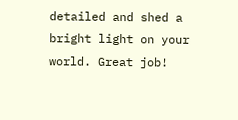detailed and shed a bright light on your world. Great job!